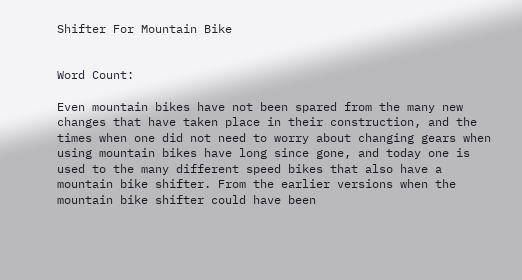Shifter For Mountain Bike


Word Count:

Even mountain bikes have not been spared from the many new changes that have taken place in their construction, and the times when one did not need to worry about changing gears when using mountain bikes have long since gone, and today one is used to the many different speed bikes that also have a mountain bike shifter. From the earlier versions when the mountain bike shifter could have been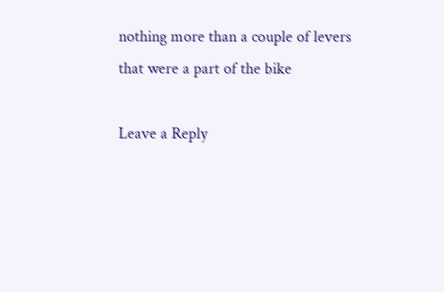nothing more than a couple of levers that were a part of the bike

Leave a Reply